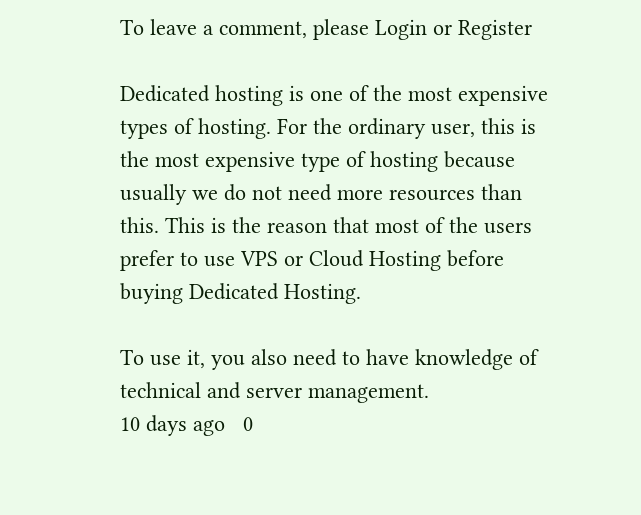To leave a comment, please Login or Register

Dedicated hosting is one of the most expensive types of hosting. For the ordinary user, this is the most expensive type of hosting because usually we do not need more resources than this. This is the reason that most of the users prefer to use VPS or Cloud Hosting before buying Dedicated Hosting.

To use it, you also need to have knowledge of technical and server management.
10 days ago   0